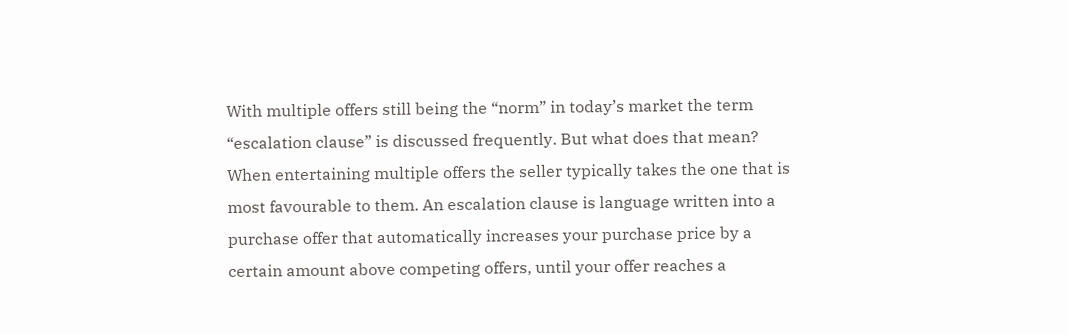With multiple offers still being the “norm” in today’s market the term “escalation clause” is discussed frequently. But what does that mean?
When entertaining multiple offers the seller typically takes the one that is most favourable to them. An escalation clause is language written into a purchase offer that automatically increases your purchase price by a certain amount above competing offers, until your offer reaches a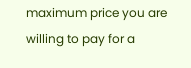maximum price you are willing to pay for a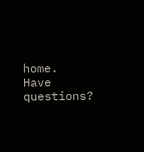home.
Have questions?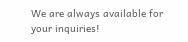We are always available for your inquiries!